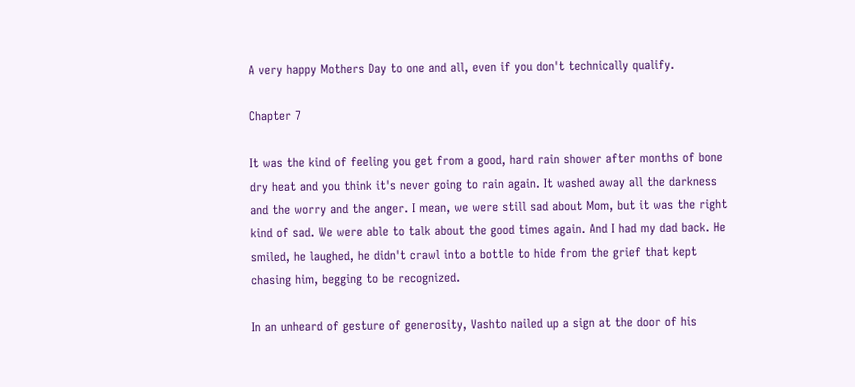A very happy Mothers Day to one and all, even if you don't technically qualify.

Chapter 7

It was the kind of feeling you get from a good, hard rain shower after months of bone dry heat and you think it's never going to rain again. It washed away all the darkness and the worry and the anger. I mean, we were still sad about Mom, but it was the right kind of sad. We were able to talk about the good times again. And I had my dad back. He smiled, he laughed, he didn't crawl into a bottle to hide from the grief that kept chasing him, begging to be recognized.

In an unheard of gesture of generosity, Vashto nailed up a sign at the door of his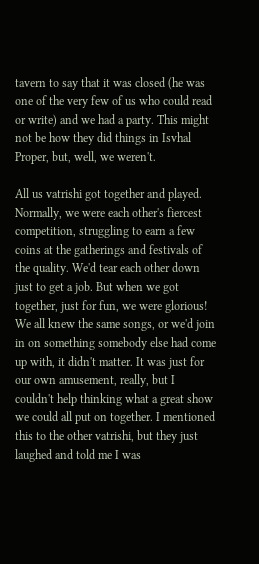tavern to say that it was closed (he was one of the very few of us who could read or write) and we had a party. This might not be how they did things in Isvhal Proper, but, well, we weren't.

All us vatrishi got together and played. Normally, we were each other's fiercest competition, struggling to earn a few coins at the gatherings and festivals of the quality. We'd tear each other down just to get a job. But when we got together, just for fun, we were glorious! We all knew the same songs, or we'd join in on something somebody else had come up with, it didn't matter. It was just for our own amusement, really, but I couldn't help thinking what a great show we could all put on together. I mentioned this to the other vatrishi, but they just laughed and told me I was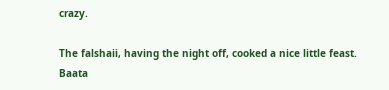crazy.

The falshaii, having the night off, cooked a nice little feast. Baata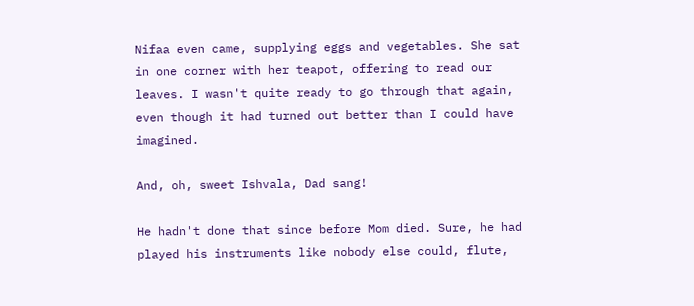Nifaa even came, supplying eggs and vegetables. She sat in one corner with her teapot, offering to read our leaves. I wasn't quite ready to go through that again, even though it had turned out better than I could have imagined.

And, oh, sweet Ishvala, Dad sang!

He hadn't done that since before Mom died. Sure, he had played his instruments like nobody else could, flute,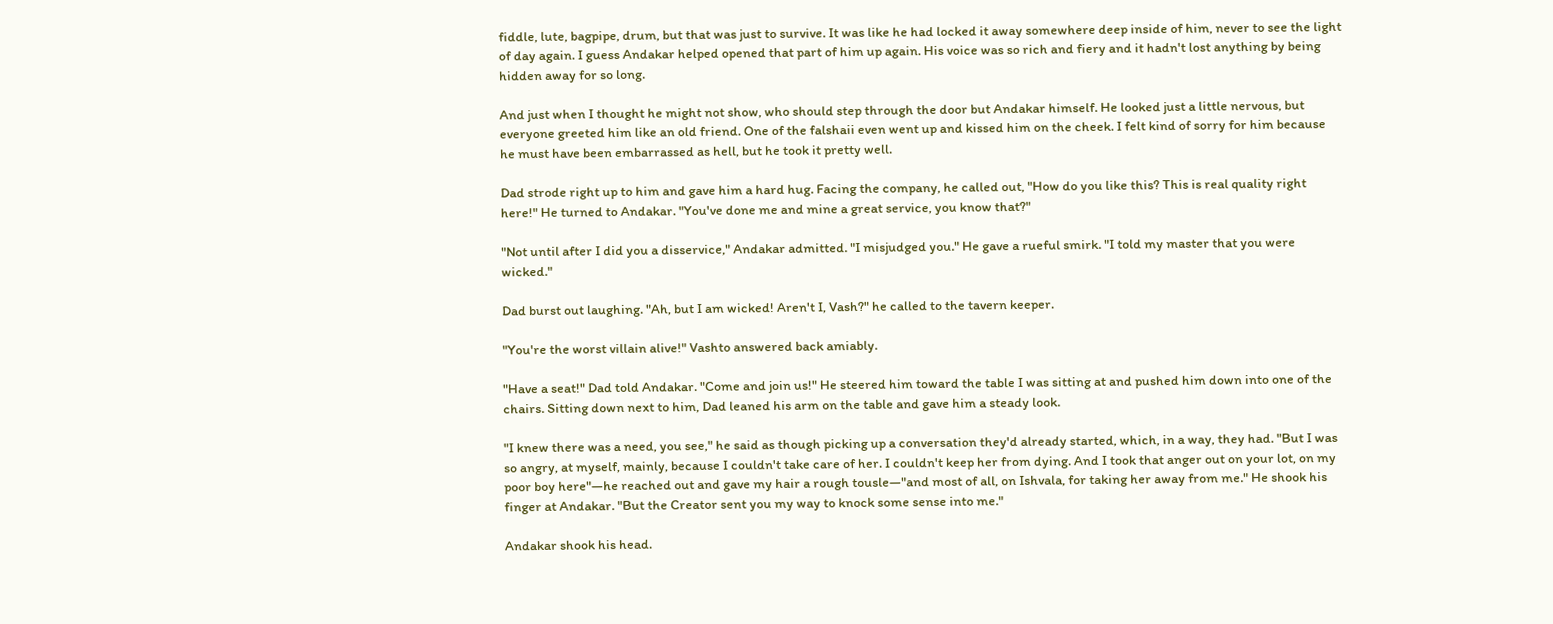fiddle, lute, bagpipe, drum, but that was just to survive. It was like he had locked it away somewhere deep inside of him, never to see the light of day again. I guess Andakar helped opened that part of him up again. His voice was so rich and fiery and it hadn't lost anything by being hidden away for so long.

And just when I thought he might not show, who should step through the door but Andakar himself. He looked just a little nervous, but everyone greeted him like an old friend. One of the falshaii even went up and kissed him on the cheek. I felt kind of sorry for him because he must have been embarrassed as hell, but he took it pretty well.

Dad strode right up to him and gave him a hard hug. Facing the company, he called out, "How do you like this? This is real quality right here!" He turned to Andakar. "You've done me and mine a great service, you know that?"

"Not until after I did you a disservice," Andakar admitted. "I misjudged you." He gave a rueful smirk. "I told my master that you were wicked."

Dad burst out laughing. "Ah, but I am wicked! Aren't I, Vash?" he called to the tavern keeper.

"You're the worst villain alive!" Vashto answered back amiably.

"Have a seat!" Dad told Andakar. "Come and join us!" He steered him toward the table I was sitting at and pushed him down into one of the chairs. Sitting down next to him, Dad leaned his arm on the table and gave him a steady look.

"I knew there was a need, you see," he said as though picking up a conversation they'd already started, which, in a way, they had. "But I was so angry, at myself, mainly, because I couldn't take care of her. I couldn't keep her from dying. And I took that anger out on your lot, on my poor boy here"—he reached out and gave my hair a rough tousle—"and most of all, on Ishvala, for taking her away from me." He shook his finger at Andakar. "But the Creator sent you my way to knock some sense into me."

Andakar shook his head.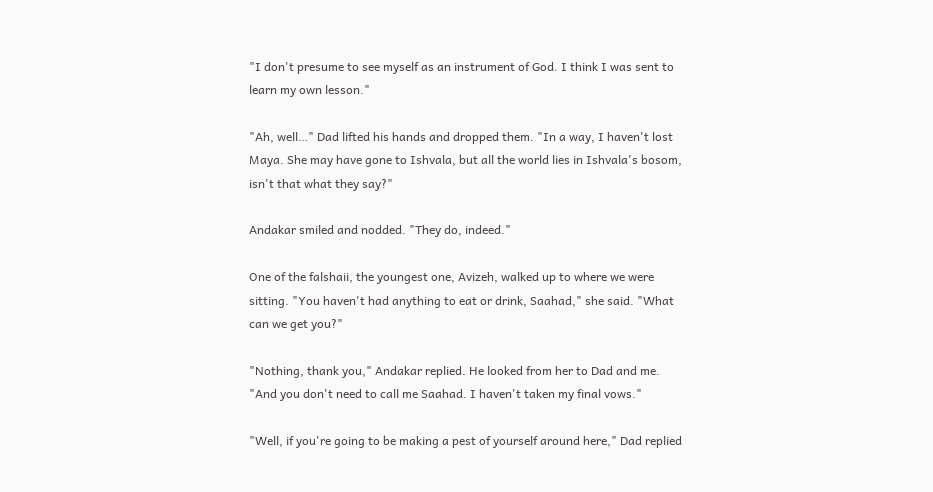"I don't presume to see myself as an instrument of God. I think I was sent to learn my own lesson."

"Ah, well…" Dad lifted his hands and dropped them. "In a way, I haven't lost Maya. She may have gone to Ishvala, but all the world lies in Ishvala's bosom, isn't that what they say?"

Andakar smiled and nodded. "They do, indeed."

One of the falshaii, the youngest one, Avizeh, walked up to where we were sitting. "You haven't had anything to eat or drink, Saahad," she said. "What can we get you?"

"Nothing, thank you," Andakar replied. He looked from her to Dad and me. "And you don't need to call me Saahad. I haven't taken my final vows."

"Well, if you're going to be making a pest of yourself around here," Dad replied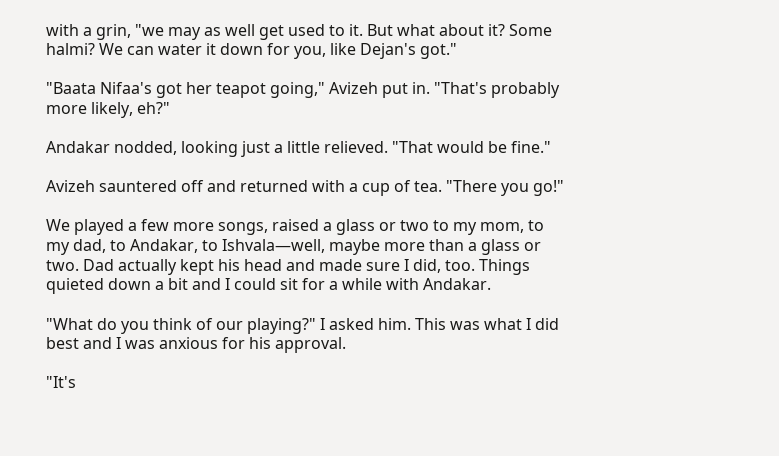with a grin, "we may as well get used to it. But what about it? Some halmi? We can water it down for you, like Dejan's got."

"Baata Nifaa's got her teapot going," Avizeh put in. "That's probably more likely, eh?"

Andakar nodded, looking just a little relieved. "That would be fine."

Avizeh sauntered off and returned with a cup of tea. "There you go!"

We played a few more songs, raised a glass or two to my mom, to my dad, to Andakar, to Ishvala—well, maybe more than a glass or two. Dad actually kept his head and made sure I did, too. Things quieted down a bit and I could sit for a while with Andakar.

"What do you think of our playing?" I asked him. This was what I did best and I was anxious for his approval.

"It's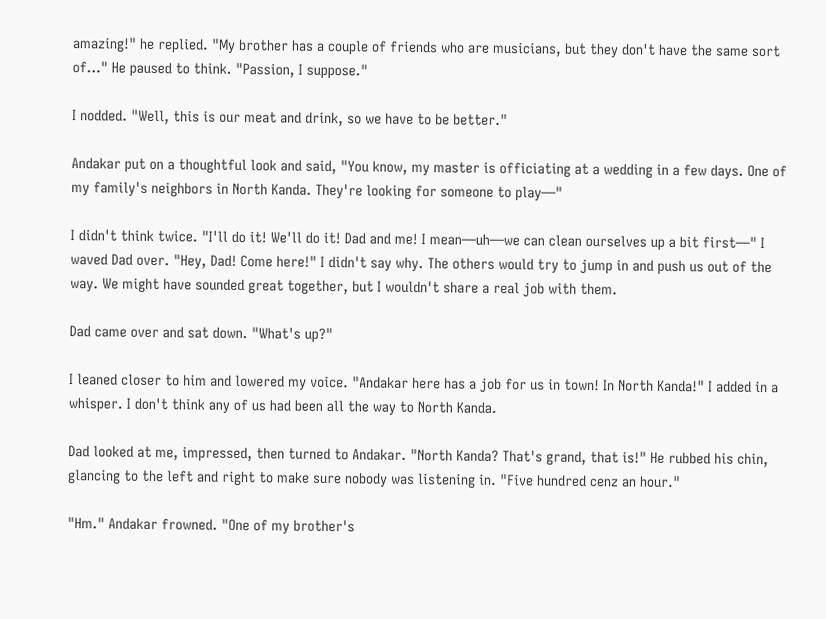amazing!" he replied. "My brother has a couple of friends who are musicians, but they don't have the same sort of…" He paused to think. "Passion, I suppose."

I nodded. "Well, this is our meat and drink, so we have to be better."

Andakar put on a thoughtful look and said, "You know, my master is officiating at a wedding in a few days. One of my family's neighbors in North Kanda. They're looking for someone to play—"

I didn't think twice. "I'll do it! We'll do it! Dad and me! I mean—uh—we can clean ourselves up a bit first—" I waved Dad over. "Hey, Dad! Come here!" I didn't say why. The others would try to jump in and push us out of the way. We might have sounded great together, but I wouldn't share a real job with them.

Dad came over and sat down. "What's up?"

I leaned closer to him and lowered my voice. "Andakar here has a job for us in town! In North Kanda!" I added in a whisper. I don't think any of us had been all the way to North Kanda.

Dad looked at me, impressed, then turned to Andakar. "North Kanda? That's grand, that is!" He rubbed his chin, glancing to the left and right to make sure nobody was listening in. "Five hundred cenz an hour."

"Hm." Andakar frowned. "One of my brother's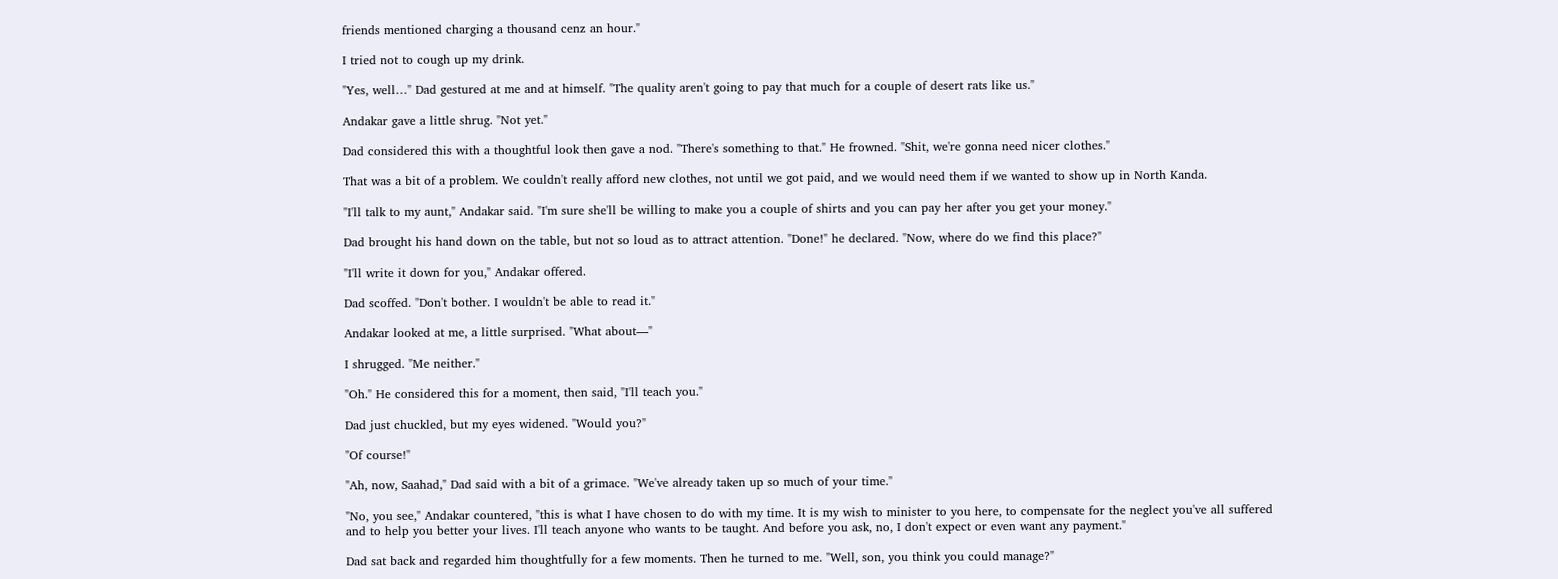friends mentioned charging a thousand cenz an hour."

I tried not to cough up my drink.

"Yes, well…" Dad gestured at me and at himself. "The quality aren't going to pay that much for a couple of desert rats like us."

Andakar gave a little shrug. "Not yet."

Dad considered this with a thoughtful look then gave a nod. "There's something to that." He frowned. "Shit, we're gonna need nicer clothes."

That was a bit of a problem. We couldn't really afford new clothes, not until we got paid, and we would need them if we wanted to show up in North Kanda.

"I'll talk to my aunt," Andakar said. "I'm sure she'll be willing to make you a couple of shirts and you can pay her after you get your money."

Dad brought his hand down on the table, but not so loud as to attract attention. "Done!" he declared. "Now, where do we find this place?"

"I'll write it down for you," Andakar offered.

Dad scoffed. "Don't bother. I wouldn't be able to read it."

Andakar looked at me, a little surprised. "What about—"

I shrugged. "Me neither."

"Oh." He considered this for a moment, then said, "I'll teach you."

Dad just chuckled, but my eyes widened. "Would you?"

"Of course!"

"Ah, now, Saahad," Dad said with a bit of a grimace. "We've already taken up so much of your time."

"No, you see," Andakar countered, "this is what I have chosen to do with my time. It is my wish to minister to you here, to compensate for the neglect you've all suffered and to help you better your lives. I'll teach anyone who wants to be taught. And before you ask, no, I don't expect or even want any payment."

Dad sat back and regarded him thoughtfully for a few moments. Then he turned to me. "Well, son, you think you could manage?"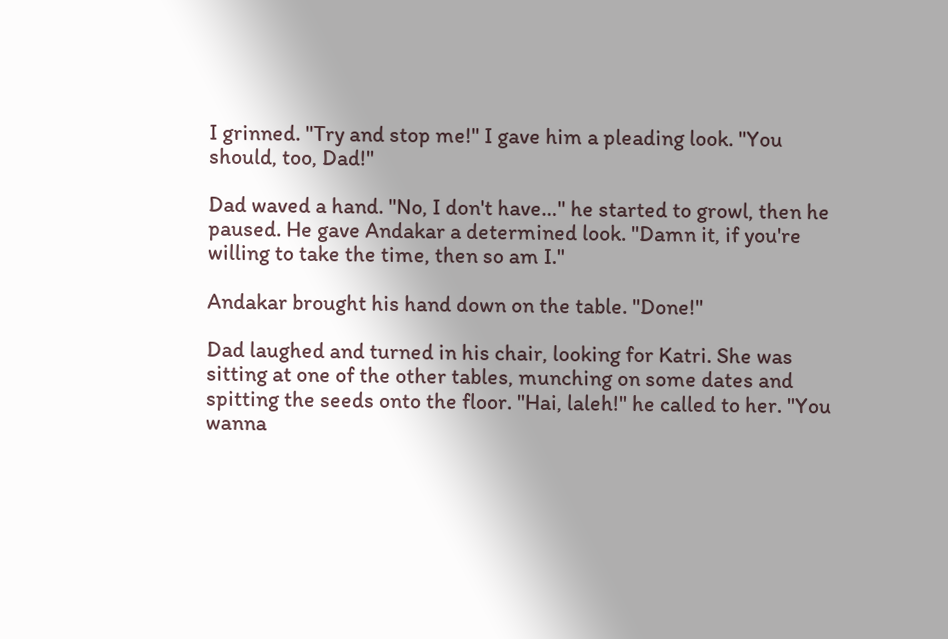I grinned. "Try and stop me!" I gave him a pleading look. "You should, too, Dad!"

Dad waved a hand. "No, I don't have…" he started to growl, then he paused. He gave Andakar a determined look. "Damn it, if you're willing to take the time, then so am I."

Andakar brought his hand down on the table. "Done!"

Dad laughed and turned in his chair, looking for Katri. She was sitting at one of the other tables, munching on some dates and spitting the seeds onto the floor. "Hai, laleh!" he called to her. "You wanna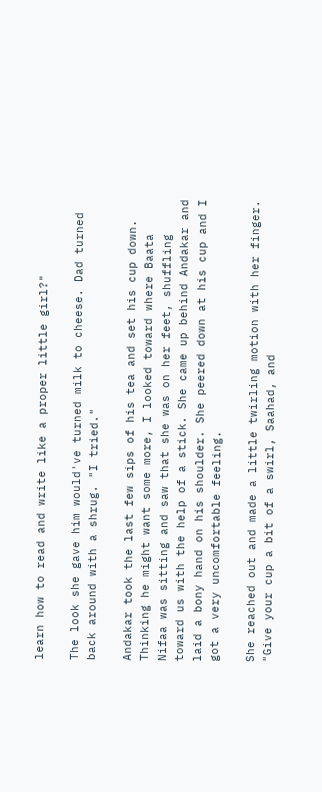learn how to read and write like a proper little girl?"

The look she gave him would've turned milk to cheese. Dad turned back around with a shrug. "I tried."

Andakar took the last few sips of his tea and set his cup down. Thinking he might want some more, I looked toward where Baata Nifaa was sitting and saw that she was on her feet, shuffling toward us with the help of a stick. She came up behind Andakar and laid a bony hand on his shoulder. She peered down at his cup and I got a very uncomfortable feeling.

She reached out and made a little twirling motion with her finger. "Give your cup a bit of a swirl, Saahad, and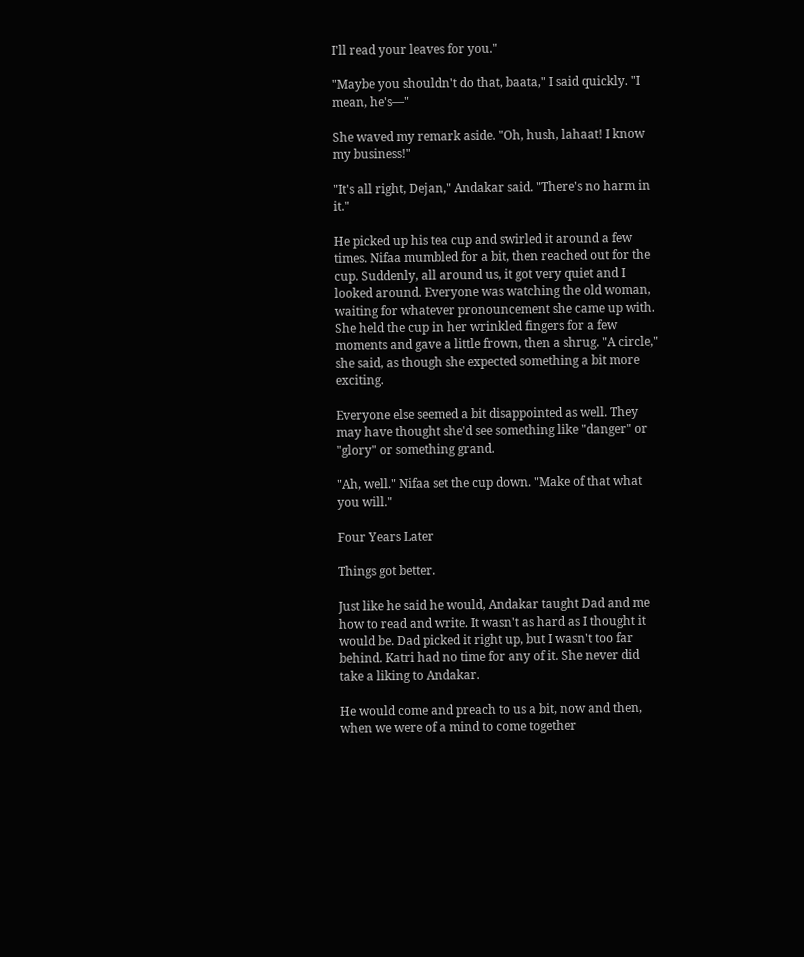I'll read your leaves for you."

"Maybe you shouldn't do that, baata," I said quickly. "I mean, he's—"

She waved my remark aside. "Oh, hush, lahaat! I know my business!"

"It's all right, Dejan," Andakar said. "There's no harm in it."

He picked up his tea cup and swirled it around a few times. Nifaa mumbled for a bit, then reached out for the cup. Suddenly, all around us, it got very quiet and I looked around. Everyone was watching the old woman, waiting for whatever pronouncement she came up with. She held the cup in her wrinkled fingers for a few moments and gave a little frown, then a shrug. "A circle," she said, as though she expected something a bit more exciting.

Everyone else seemed a bit disappointed as well. They may have thought she'd see something like "danger" or "glory" or something grand.

"Ah, well." Nifaa set the cup down. "Make of that what you will."

Four Years Later

Things got better.

Just like he said he would, Andakar taught Dad and me how to read and write. It wasn't as hard as I thought it would be. Dad picked it right up, but I wasn't too far behind. Katri had no time for any of it. She never did take a liking to Andakar.

He would come and preach to us a bit, now and then, when we were of a mind to come together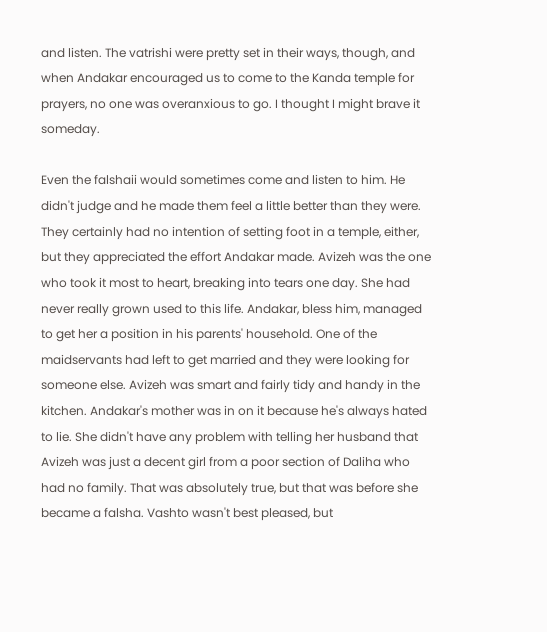and listen. The vatrishi were pretty set in their ways, though, and when Andakar encouraged us to come to the Kanda temple for prayers, no one was overanxious to go. I thought I might brave it someday.

Even the falshaii would sometimes come and listen to him. He didn't judge and he made them feel a little better than they were. They certainly had no intention of setting foot in a temple, either, but they appreciated the effort Andakar made. Avizeh was the one who took it most to heart, breaking into tears one day. She had never really grown used to this life. Andakar, bless him, managed to get her a position in his parents' household. One of the maidservants had left to get married and they were looking for someone else. Avizeh was smart and fairly tidy and handy in the kitchen. Andakar's mother was in on it because he's always hated to lie. She didn't have any problem with telling her husband that Avizeh was just a decent girl from a poor section of Daliha who had no family. That was absolutely true, but that was before she became a falsha. Vashto wasn't best pleased, but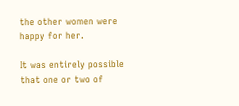the other women were happy for her.

It was entirely possible that one or two of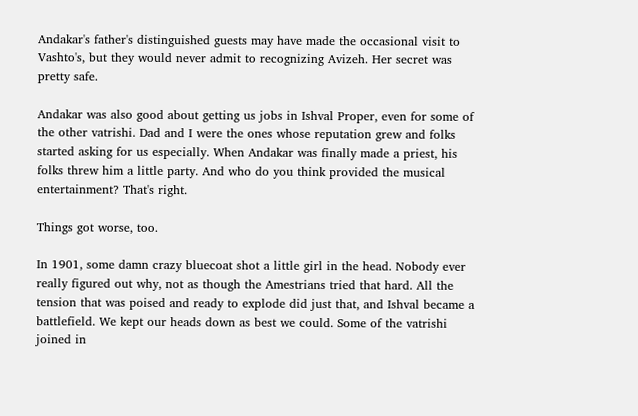Andakar's father's distinguished guests may have made the occasional visit to Vashto's, but they would never admit to recognizing Avizeh. Her secret was pretty safe.

Andakar was also good about getting us jobs in Ishval Proper, even for some of the other vatrishi. Dad and I were the ones whose reputation grew and folks started asking for us especially. When Andakar was finally made a priest, his folks threw him a little party. And who do you think provided the musical entertainment? That's right.

Things got worse, too.

In 1901, some damn crazy bluecoat shot a little girl in the head. Nobody ever really figured out why, not as though the Amestrians tried that hard. All the tension that was poised and ready to explode did just that, and Ishval became a battlefield. We kept our heads down as best we could. Some of the vatrishi joined in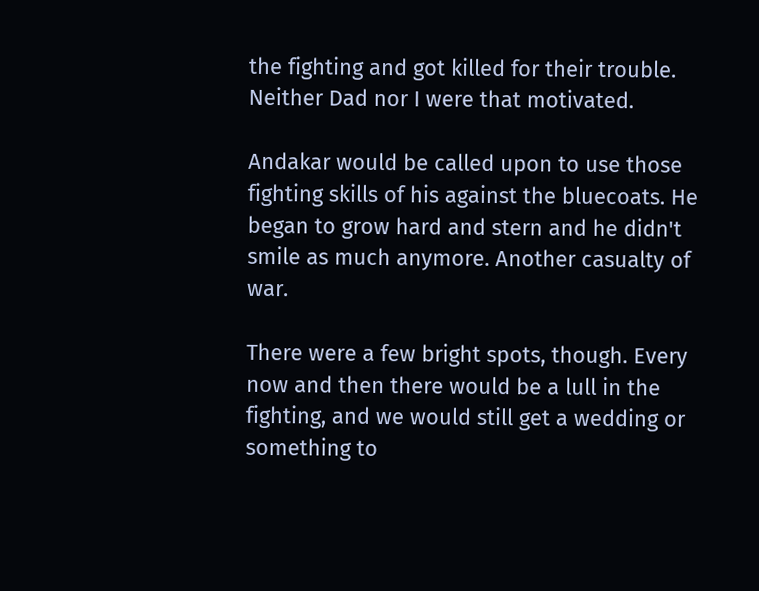the fighting and got killed for their trouble. Neither Dad nor I were that motivated.

Andakar would be called upon to use those fighting skills of his against the bluecoats. He began to grow hard and stern and he didn't smile as much anymore. Another casualty of war.

There were a few bright spots, though. Every now and then there would be a lull in the fighting, and we would still get a wedding or something to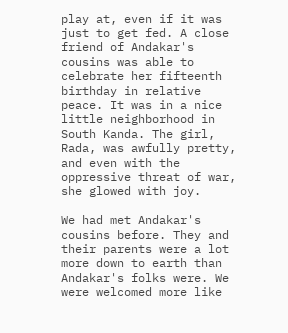play at, even if it was just to get fed. A close friend of Andakar's cousins was able to celebrate her fifteenth birthday in relative peace. It was in a nice little neighborhood in South Kanda. The girl, Rada, was awfully pretty, and even with the oppressive threat of war, she glowed with joy.

We had met Andakar's cousins before. They and their parents were a lot more down to earth than Andakar's folks were. We were welcomed more like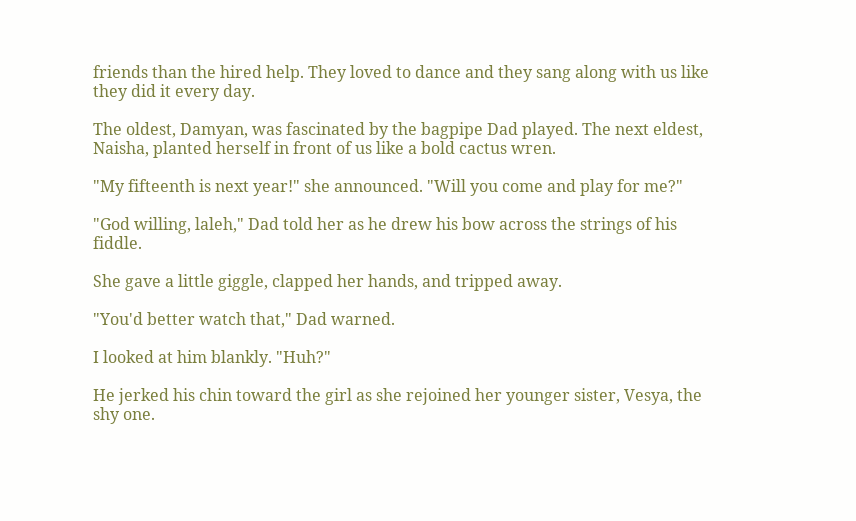friends than the hired help. They loved to dance and they sang along with us like they did it every day.

The oldest, Damyan, was fascinated by the bagpipe Dad played. The next eldest, Naisha, planted herself in front of us like a bold cactus wren.

"My fifteenth is next year!" she announced. "Will you come and play for me?"

"God willing, laleh," Dad told her as he drew his bow across the strings of his fiddle.

She gave a little giggle, clapped her hands, and tripped away.

"You'd better watch that," Dad warned.

I looked at him blankly. "Huh?"

He jerked his chin toward the girl as she rejoined her younger sister, Vesya, the shy one.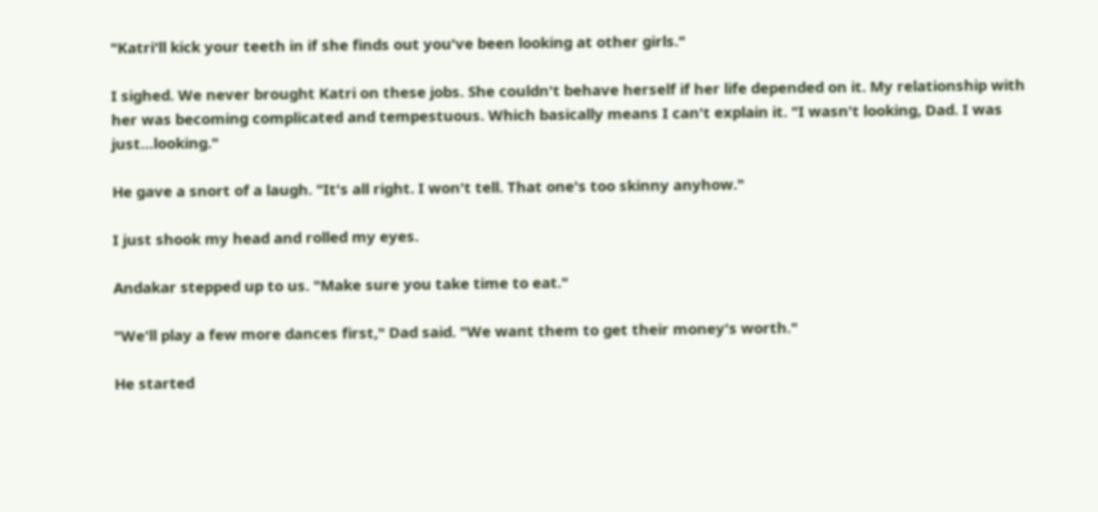"Katri'll kick your teeth in if she finds out you've been looking at other girls."

I sighed. We never brought Katri on these jobs. She couldn't behave herself if her life depended on it. My relationship with her was becoming complicated and tempestuous. Which basically means I can't explain it. "I wasn't looking, Dad. I was just…looking."

He gave a snort of a laugh. "It's all right. I won't tell. That one's too skinny anyhow."

I just shook my head and rolled my eyes.

Andakar stepped up to us. "Make sure you take time to eat."

"We'll play a few more dances first," Dad said. "We want them to get their money's worth."

He started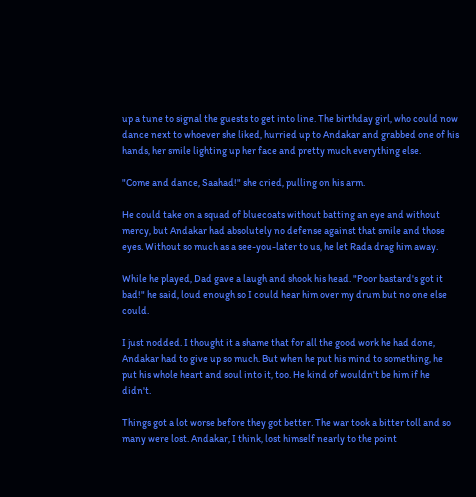up a tune to signal the guests to get into line. The birthday girl, who could now dance next to whoever she liked, hurried up to Andakar and grabbed one of his hands, her smile lighting up her face and pretty much everything else.

"Come and dance, Saahad!" she cried, pulling on his arm.

He could take on a squad of bluecoats without batting an eye and without mercy, but Andakar had absolutely no defense against that smile and those eyes. Without so much as a see-you-later to us, he let Rada drag him away.

While he played, Dad gave a laugh and shook his head. "Poor bastard's got it bad!" he said, loud enough so I could hear him over my drum but no one else could.

I just nodded. I thought it a shame that for all the good work he had done, Andakar had to give up so much. But when he put his mind to something, he put his whole heart and soul into it, too. He kind of wouldn't be him if he didn't.

Things got a lot worse before they got better. The war took a bitter toll and so many were lost. Andakar, I think, lost himself nearly to the point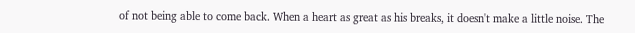of not being able to come back. When a heart as great as his breaks, it doesn't make a little noise. The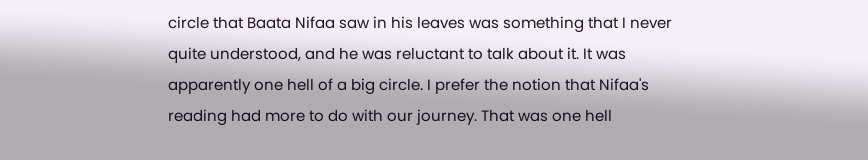circle that Baata Nifaa saw in his leaves was something that I never quite understood, and he was reluctant to talk about it. It was apparently one hell of a big circle. I prefer the notion that Nifaa's reading had more to do with our journey. That was one hell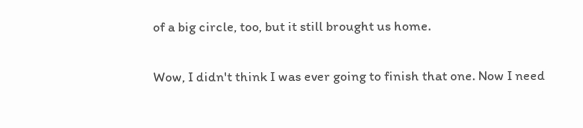of a big circle, too, but it still brought us home.

Wow, I didn't think I was ever going to finish that one. Now I need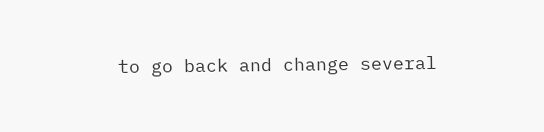to go back and change several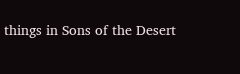things in Sons of the Desert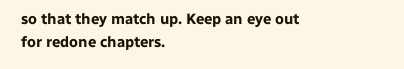so that they match up. Keep an eye out for redone chapters.